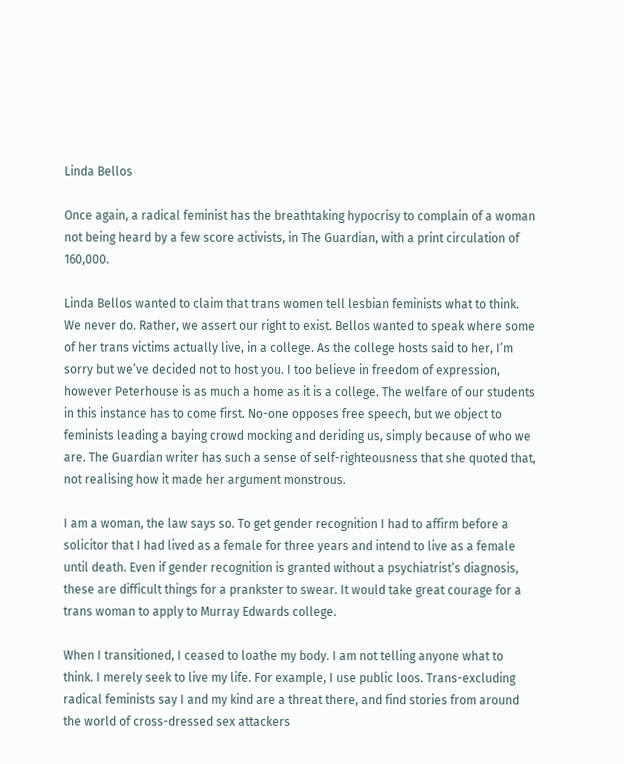Linda Bellos

Once again, a radical feminist has the breathtaking hypocrisy to complain of a woman not being heard by a few score activists, in The Guardian, with a print circulation of 160,000.

Linda Bellos wanted to claim that trans women tell lesbian feminists what to think. We never do. Rather, we assert our right to exist. Bellos wanted to speak where some of her trans victims actually live, in a college. As the college hosts said to her, I’m sorry but we’ve decided not to host you. I too believe in freedom of expression, however Peterhouse is as much a home as it is a college. The welfare of our students in this instance has to come first. No-one opposes free speech, but we object to feminists leading a baying crowd mocking and deriding us, simply because of who we are. The Guardian writer has such a sense of self-righteousness that she quoted that, not realising how it made her argument monstrous.

I am a woman, the law says so. To get gender recognition I had to affirm before a solicitor that I had lived as a female for three years and intend to live as a female until death. Even if gender recognition is granted without a psychiatrist’s diagnosis, these are difficult things for a prankster to swear. It would take great courage for a trans woman to apply to Murray Edwards college.

When I transitioned, I ceased to loathe my body. I am not telling anyone what to think. I merely seek to live my life. For example, I use public loos. Trans-excluding radical feminists say I and my kind are a threat there, and find stories from around the world of cross-dressed sex attackers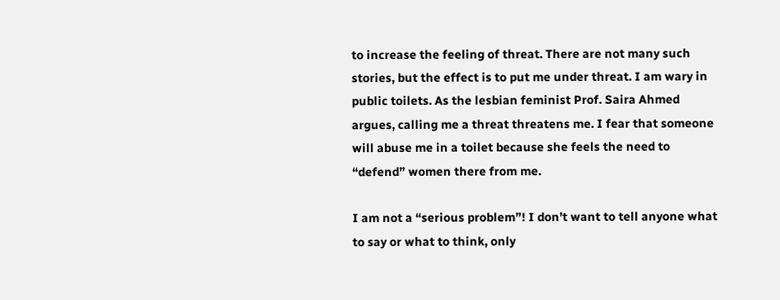to increase the feeling of threat. There are not many such stories, but the effect is to put me under threat. I am wary in public toilets. As the lesbian feminist Prof. Saira Ahmed argues, calling me a threat threatens me. I fear that someone will abuse me in a toilet because she feels the need to “defend” women there from me.

I am not a “serious problem”! I don’t want to tell anyone what to say or what to think, only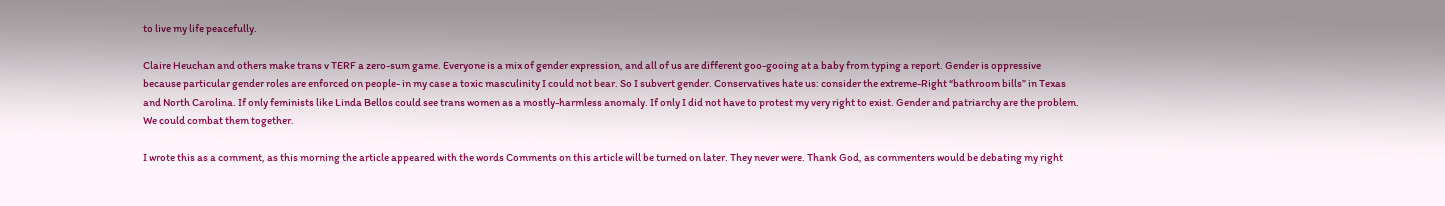to live my life peacefully.

Claire Heuchan and others make trans v TERF a zero-sum game. Everyone is a mix of gender expression, and all of us are different goo-gooing at a baby from typing a report. Gender is oppressive because particular gender roles are enforced on people- in my case a toxic masculinity I could not bear. So I subvert gender. Conservatives hate us: consider the extreme-Right “bathroom bills” in Texas and North Carolina. If only feminists like Linda Bellos could see trans women as a mostly-harmless anomaly. If only I did not have to protest my very right to exist. Gender and patriarchy are the problem. We could combat them together.

I wrote this as a comment, as this morning the article appeared with the words Comments on this article will be turned on later. They never were. Thank God, as commenters would be debating my right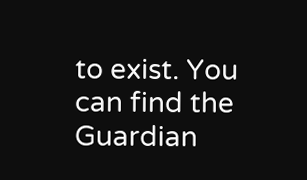to exist. You can find the Guardian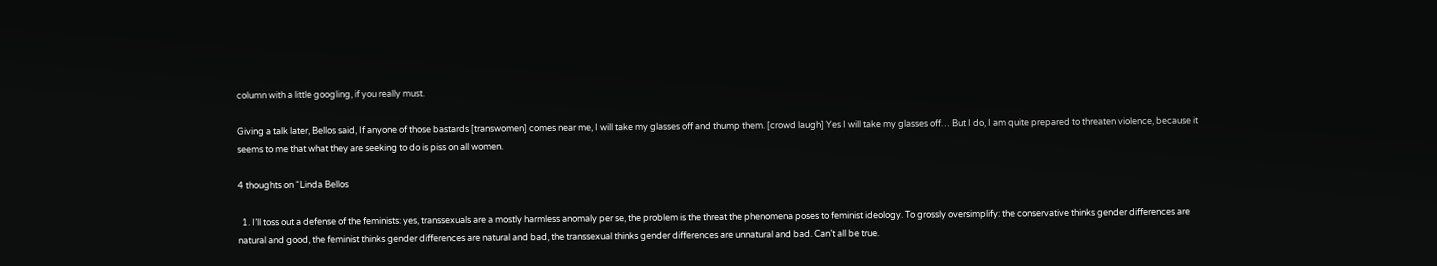column with a little googling, if you really must.

Giving a talk later, Bellos said, If anyone of those bastards [transwomen] comes near me, I will take my glasses off and thump them. [crowd laugh] Yes I will take my glasses off… But I do, I am quite prepared to threaten violence, because it seems to me that what they are seeking to do is piss on all women.

4 thoughts on “Linda Bellos

  1. I’ll toss out a defense of the feminists: yes, transsexuals are a mostly harmless anomaly per se, the problem is the threat the phenomena poses to feminist ideology. To grossly oversimplify: the conservative thinks gender differences are natural and good, the feminist thinks gender differences are natural and bad, the transsexual thinks gender differences are unnatural and bad. Can’t all be true.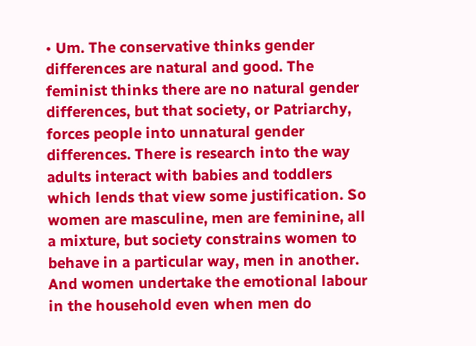• Um. The conservative thinks gender differences are natural and good. The feminist thinks there are no natural gender differences, but that society, or Patriarchy, forces people into unnatural gender differences. There is research into the way adults interact with babies and toddlers which lends that view some justification. So women are masculine, men are feminine, all a mixture, but society constrains women to behave in a particular way, men in another. And women undertake the emotional labour in the household even when men do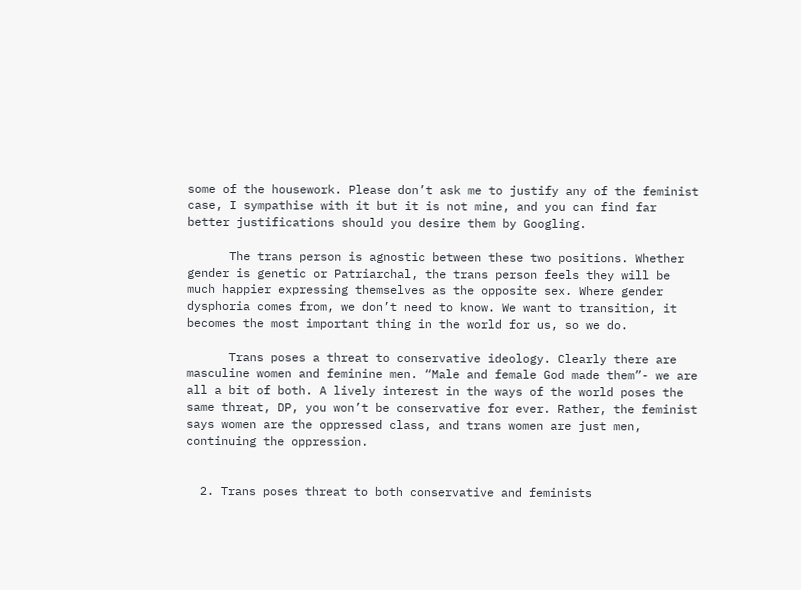some of the housework. Please don’t ask me to justify any of the feminist case, I sympathise with it but it is not mine, and you can find far better justifications should you desire them by Googling.

      The trans person is agnostic between these two positions. Whether gender is genetic or Patriarchal, the trans person feels they will be much happier expressing themselves as the opposite sex. Where gender dysphoria comes from, we don’t need to know. We want to transition, it becomes the most important thing in the world for us, so we do.

      Trans poses a threat to conservative ideology. Clearly there are masculine women and feminine men. “Male and female God made them”- we are all a bit of both. A lively interest in the ways of the world poses the same threat, DP, you won’t be conservative for ever. Rather, the feminist says women are the oppressed class, and trans women are just men, continuing the oppression.


  2. Trans poses threat to both conservative and feminists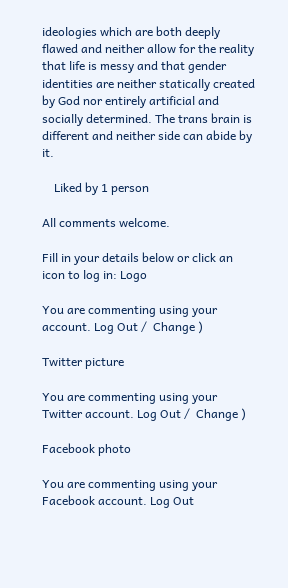ideologies which are both deeply flawed and neither allow for the reality that life is messy and that gender identities are neither statically created by God nor entirely artificial and socially determined. The trans brain is different and neither side can abide by it.

    Liked by 1 person

All comments welcome.

Fill in your details below or click an icon to log in: Logo

You are commenting using your account. Log Out /  Change )

Twitter picture

You are commenting using your Twitter account. Log Out /  Change )

Facebook photo

You are commenting using your Facebook account. Log Out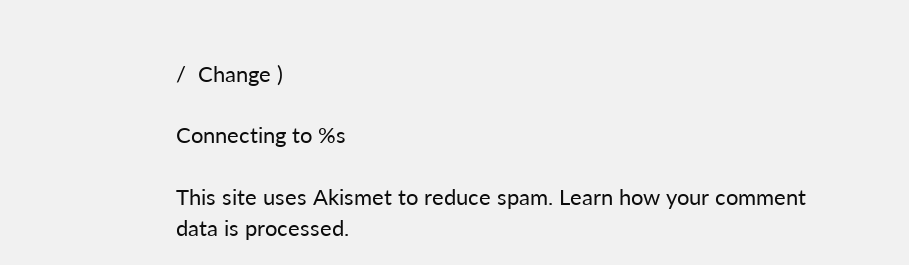/  Change )

Connecting to %s

This site uses Akismet to reduce spam. Learn how your comment data is processed.